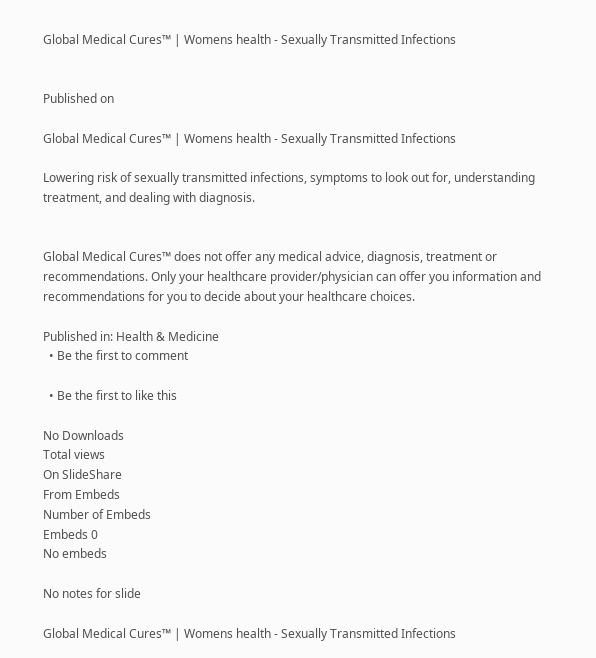Global Medical Cures™ | Womens health - Sexually Transmitted Infections


Published on

Global Medical Cures™ | Womens health - Sexually Transmitted Infections

Lowering risk of sexually transmitted infections, symptoms to look out for, understanding treatment, and dealing with diagnosis.


Global Medical Cures™ does not offer any medical advice, diagnosis, treatment or recommendations. Only your healthcare provider/physician can offer you information and recommendations for you to decide about your healthcare choices.

Published in: Health & Medicine
  • Be the first to comment

  • Be the first to like this

No Downloads
Total views
On SlideShare
From Embeds
Number of Embeds
Embeds 0
No embeds

No notes for slide

Global Medical Cures™ | Womens health - Sexually Transmitted Infections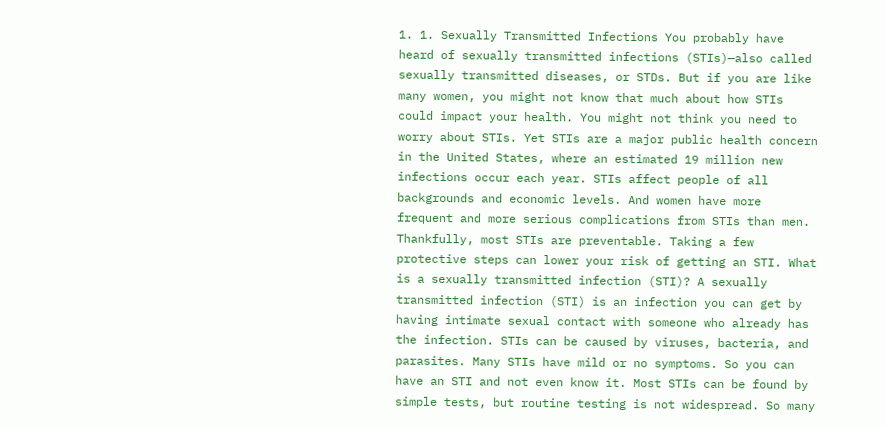1. 1. Sexually Transmitted Infections You probably have heard of sexually transmitted infections (STIs)—also called sexually transmitted diseases, or STDs. But if you are like many women, you might not know that much about how STIs could impact your health. You might not think you need to worry about STIs. Yet STIs are a major public health concern in the United States, where an estimated 19 million new infections occur each year. STIs affect people of all backgrounds and economic levels. And women have more frequent and more serious complications from STIs than men. Thankfully, most STIs are preventable. Taking a few protective steps can lower your risk of getting an STI. What is a sexually transmitted infection (STI)? A sexually transmitted infection (STI) is an infection you can get by having intimate sexual contact with someone who already has the infection. STIs can be caused by viruses, bacteria, and parasites. Many STIs have mild or no symptoms. So you can have an STI and not even know it. Most STIs can be found by simple tests, but routine testing is not widespread. So many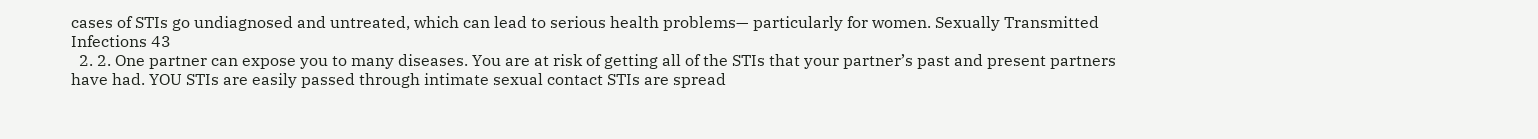cases of STIs go undiagnosed and untreated, which can lead to serious health problems— particularly for women. Sexually Transmitted Infections 43
  2. 2. One partner can expose you to many diseases. You are at risk of getting all of the STIs that your partner’s past and present partners have had. YOU STIs are easily passed through intimate sexual contact STIs are spread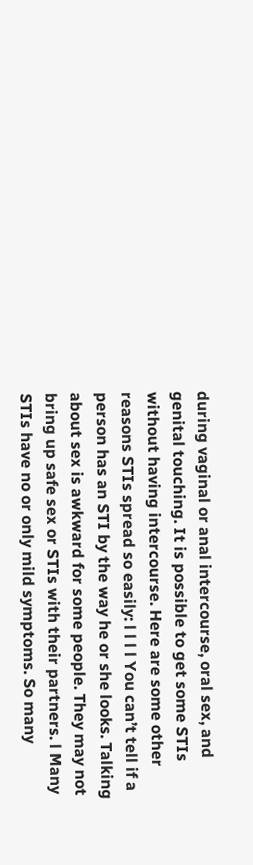during vaginal or anal intercourse, oral sex, and genital touching. It is possible to get some STIs without having intercourse. Here are some other reasons STIs spread so easily: l l l l You can’t tell if a person has an STI by the way he or she looks. Talking about sex is awkward for some people. They may not bring up safe sex or STIs with their partners. l Many STIs have no or only mild symptoms. So many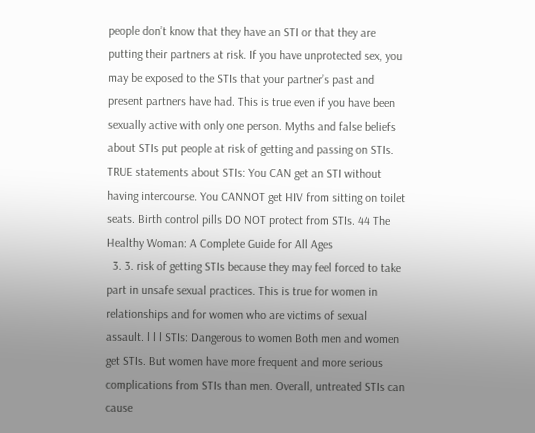people don’t know that they have an STI or that they are putting their partners at risk. If you have unprotected sex, you may be exposed to the STIs that your partner’s past and present partners have had. This is true even if you have been sexually active with only one person. Myths and false beliefs about STIs put people at risk of getting and passing on STIs. TRUE statements about STIs: You CAN get an STI without having intercourse. You CANNOT get HIV from sitting on toilet seats. Birth control pills DO NOT protect from STIs. 44 The Healthy Woman: A Complete Guide for All Ages
  3. 3. risk of getting STIs because they may feel forced to take part in unsafe sexual practices. This is true for women in relationships and for women who are victims of sexual assault. l l l STIs: Dangerous to women Both men and women get STIs. But women have more frequent and more serious complications from STIs than men. Overall, untreated STIs can cause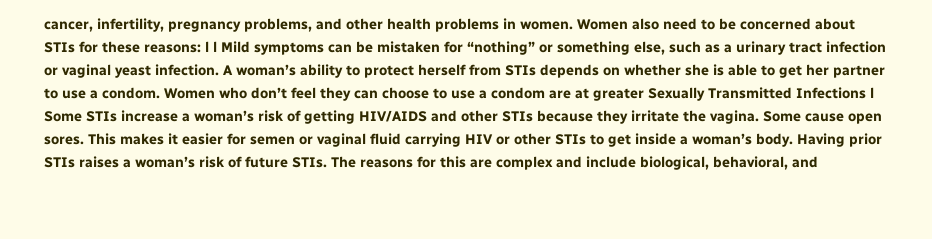cancer, infertility, pregnancy problems, and other health problems in women. Women also need to be concerned about STIs for these reasons: l l Mild symptoms can be mistaken for “nothing” or something else, such as a urinary tract infection or vaginal yeast infection. A woman’s ability to protect herself from STIs depends on whether she is able to get her partner to use a condom. Women who don’t feel they can choose to use a condom are at greater Sexually Transmitted Infections l Some STIs increase a woman’s risk of getting HIV/AIDS and other STIs because they irritate the vagina. Some cause open sores. This makes it easier for semen or vaginal fluid carrying HIV or other STIs to get inside a woman’s body. Having prior STIs raises a woman’s risk of future STIs. The reasons for this are complex and include biological, behavioral, and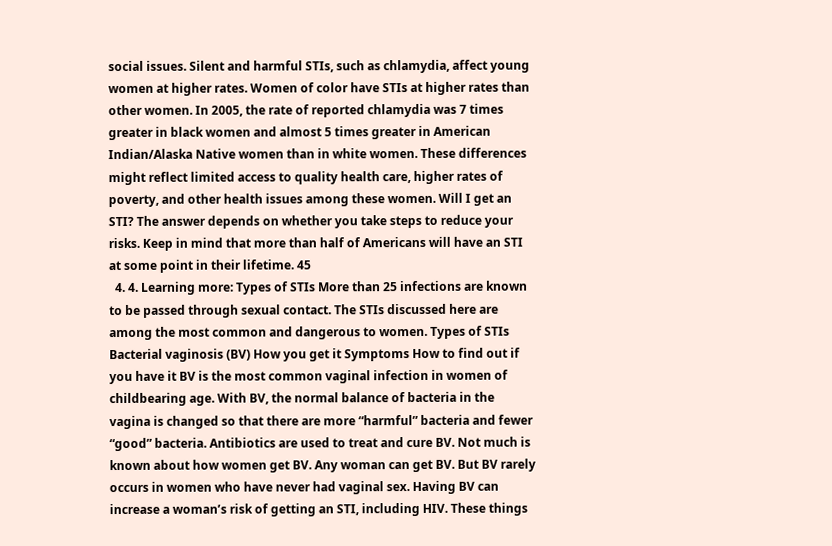social issues. Silent and harmful STIs, such as chlamydia, affect young women at higher rates. Women of color have STIs at higher rates than other women. In 2005, the rate of reported chlamydia was 7 times greater in black women and almost 5 times greater in American Indian/Alaska Native women than in white women. These differences might reflect limited access to quality health care, higher rates of poverty, and other health issues among these women. Will I get an STI? The answer depends on whether you take steps to reduce your risks. Keep in mind that more than half of Americans will have an STI at some point in their lifetime. 45
  4. 4. Learning more: Types of STIs More than 25 infections are known to be passed through sexual contact. The STIs discussed here are among the most common and dangerous to women. Types of STIs Bacterial vaginosis (BV) How you get it Symptoms How to find out if you have it BV is the most common vaginal infection in women of childbearing age. With BV, the normal balance of bacteria in the vagina is changed so that there are more “harmful” bacteria and fewer “good” bacteria. Antibiotics are used to treat and cure BV. Not much is known about how women get BV. Any woman can get BV. But BV rarely occurs in women who have never had vaginal sex. Having BV can increase a woman’s risk of getting an STI, including HIV. These things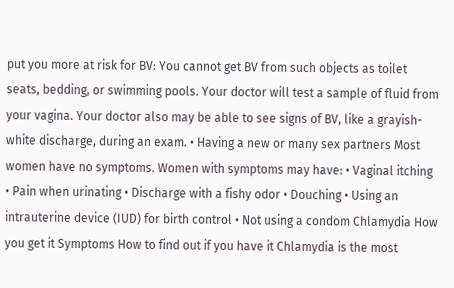put you more at risk for BV: You cannot get BV from such objects as toilet seats, bedding, or swimming pools. Your doctor will test a sample of fluid from your vagina. Your doctor also may be able to see signs of BV, like a grayish-white discharge, during an exam. • Having a new or many sex partners Most women have no symptoms. Women with symptoms may have: • Vaginal itching • Pain when urinating • Discharge with a fishy odor • Douching • Using an intrauterine device (IUD) for birth control • Not using a condom Chlamydia How you get it Symptoms How to find out if you have it Chlamydia is the most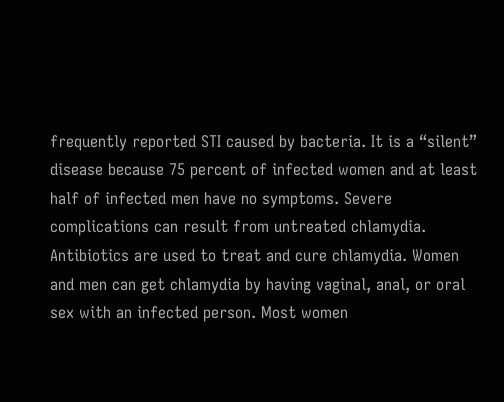frequently reported STI caused by bacteria. It is a “silent” disease because 75 percent of infected women and at least half of infected men have no symptoms. Severe complications can result from untreated chlamydia. Antibiotics are used to treat and cure chlamydia. Women and men can get chlamydia by having vaginal, anal, or oral sex with an infected person. Most women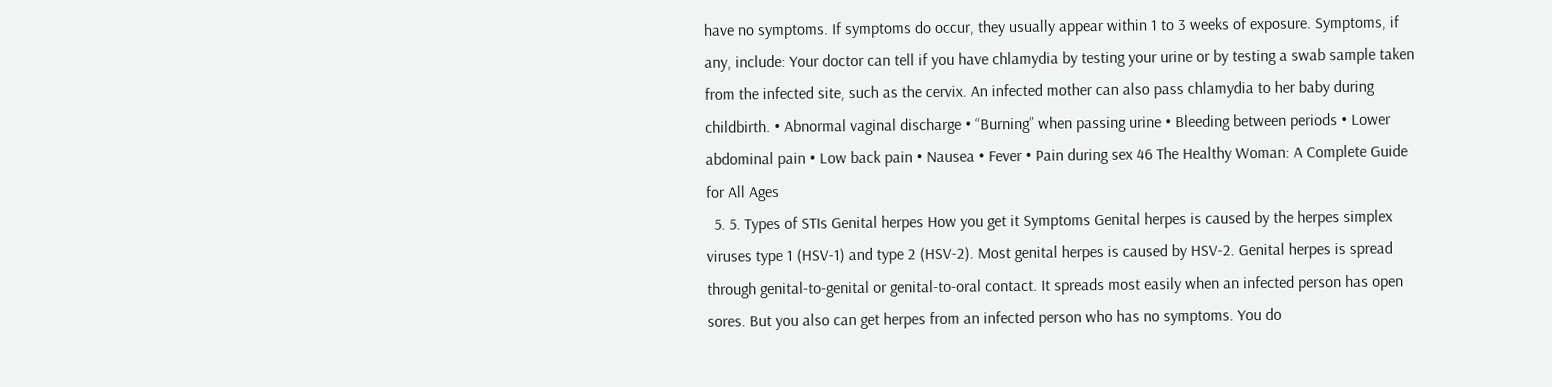have no symptoms. If symptoms do occur, they usually appear within 1 to 3 weeks of exposure. Symptoms, if any, include: Your doctor can tell if you have chlamydia by testing your urine or by testing a swab sample taken from the infected site, such as the cervix. An infected mother can also pass chlamydia to her baby during childbirth. • Abnormal vaginal discharge • “Burning” when passing urine • Bleeding between periods • Lower abdominal pain • Low back pain • Nausea • Fever • Pain during sex 46 The Healthy Woman: A Complete Guide for All Ages
  5. 5. Types of STIs Genital herpes How you get it Symptoms Genital herpes is caused by the herpes simplex viruses type 1 (HSV-1) and type 2 (HSV-2). Most genital herpes is caused by HSV-2. Genital herpes is spread through genital-to-genital or genital-to-oral contact. It spreads most easily when an infected person has open sores. But you also can get herpes from an infected person who has no symptoms. You do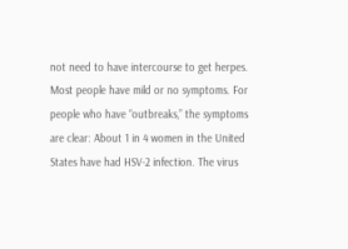not need to have intercourse to get herpes. Most people have mild or no symptoms. For people who have “outbreaks,” the symptoms are clear: About 1 in 4 women in the United States have had HSV-2 infection. The virus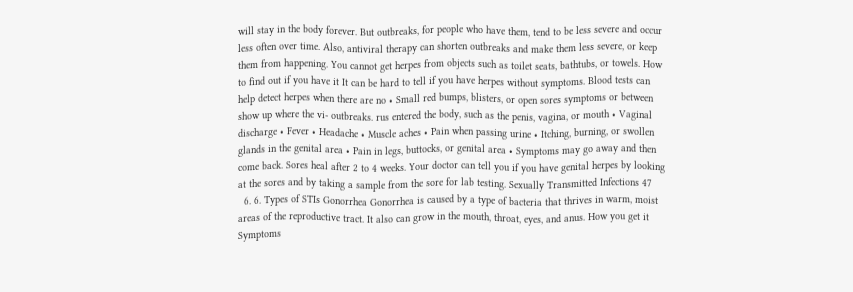will stay in the body forever. But outbreaks, for people who have them, tend to be less severe and occur less often over time. Also, antiviral therapy can shorten outbreaks and make them less severe, or keep them from happening. You cannot get herpes from objects such as toilet seats, bathtubs, or towels. How to find out if you have it It can be hard to tell if you have herpes without symptoms. Blood tests can help detect herpes when there are no • Small red bumps, blisters, or open sores symptoms or between show up where the vi- outbreaks. rus entered the body, such as the penis, vagina, or mouth • Vaginal discharge • Fever • Headache • Muscle aches • Pain when passing urine • Itching, burning, or swollen glands in the genital area • Pain in legs, buttocks, or genital area • Symptoms may go away and then come back. Sores heal after 2 to 4 weeks. Your doctor can tell you if you have genital herpes by looking at the sores and by taking a sample from the sore for lab testing. Sexually Transmitted Infections 47
  6. 6. Types of STIs Gonorrhea Gonorrhea is caused by a type of bacteria that thrives in warm, moist areas of the reproductive tract. It also can grow in the mouth, throat, eyes, and anus. How you get it Symptoms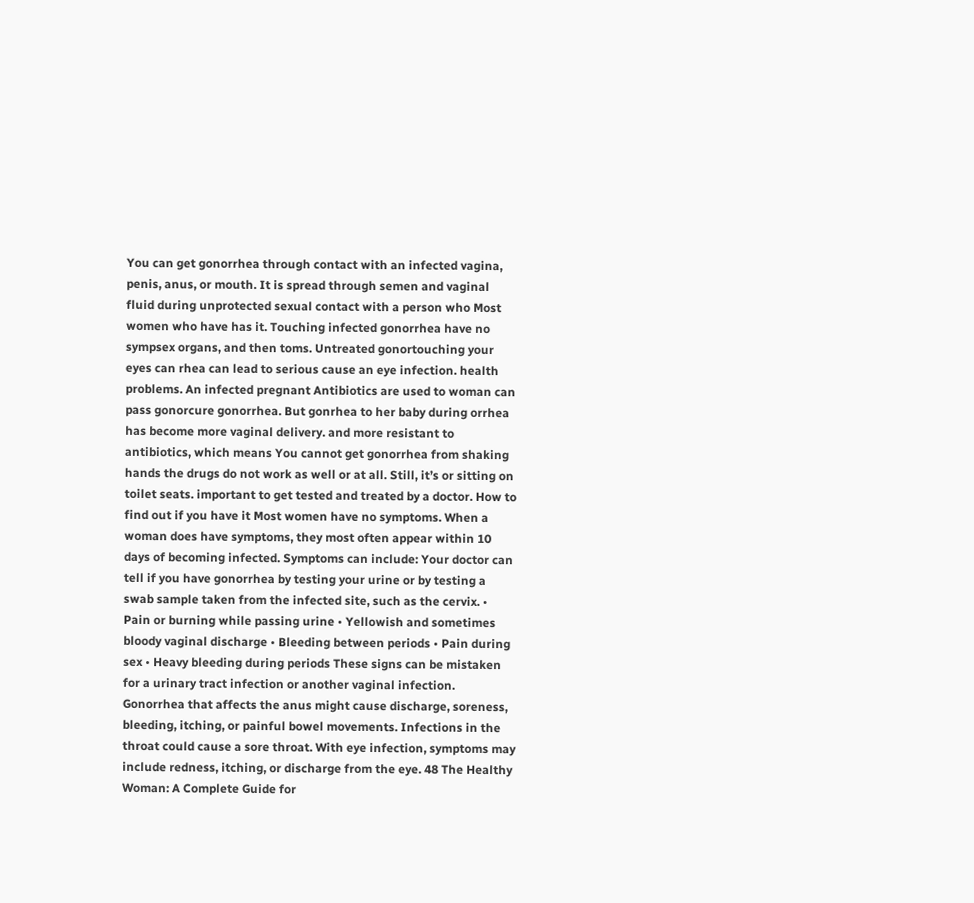You can get gonorrhea through contact with an infected vagina, penis, anus, or mouth. It is spread through semen and vaginal fluid during unprotected sexual contact with a person who Most women who have has it. Touching infected gonorrhea have no sympsex organs, and then toms. Untreated gonortouching your eyes can rhea can lead to serious cause an eye infection. health problems. An infected pregnant Antibiotics are used to woman can pass gonorcure gonorrhea. But gonrhea to her baby during orrhea has become more vaginal delivery. and more resistant to antibiotics, which means You cannot get gonorrhea from shaking hands the drugs do not work as well or at all. Still, it’s or sitting on toilet seats. important to get tested and treated by a doctor. How to find out if you have it Most women have no symptoms. When a woman does have symptoms, they most often appear within 10 days of becoming infected. Symptoms can include: Your doctor can tell if you have gonorrhea by testing your urine or by testing a swab sample taken from the infected site, such as the cervix. • Pain or burning while passing urine • Yellowish and sometimes bloody vaginal discharge • Bleeding between periods • Pain during sex • Heavy bleeding during periods These signs can be mistaken for a urinary tract infection or another vaginal infection. Gonorrhea that affects the anus might cause discharge, soreness, bleeding, itching, or painful bowel movements. Infections in the throat could cause a sore throat. With eye infection, symptoms may include redness, itching, or discharge from the eye. 48 The Healthy Woman: A Complete Guide for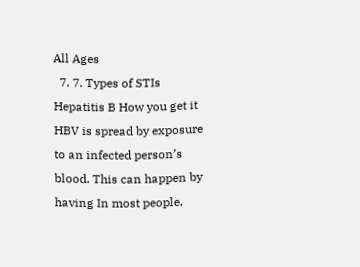All Ages
  7. 7. Types of STIs Hepatitis B How you get it HBV is spread by exposure to an infected person’s blood. This can happen by having In most people,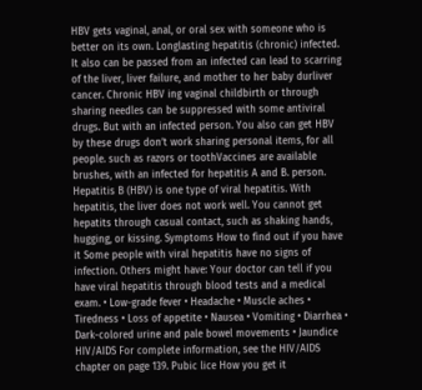HBV gets vaginal, anal, or oral sex with someone who is better on its own. Longlasting hepatitis (chronic) infected. It also can be passed from an infected can lead to scarring of the liver, liver failure, and mother to her baby durliver cancer. Chronic HBV ing vaginal childbirth or through sharing needles can be suppressed with some antiviral drugs. But with an infected person. You also can get HBV by these drugs don’t work sharing personal items, for all people. such as razors or toothVaccines are available brushes, with an infected for hepatitis A and B. person. Hepatitis B (HBV) is one type of viral hepatitis. With hepatitis, the liver does not work well. You cannot get hepatits through casual contact, such as shaking hands, hugging, or kissing. Symptoms How to find out if you have it Some people with viral hepatitis have no signs of infection. Others might have: Your doctor can tell if you have viral hepatitis through blood tests and a medical exam. • Low-grade fever • Headache • Muscle aches • Tiredness • Loss of appetite • Nausea • Vomiting • Diarrhea • Dark-colored urine and pale bowel movements • Jaundice HIV/AIDS For complete information, see the HIV/AIDS chapter on page 139. Pubic lice How you get it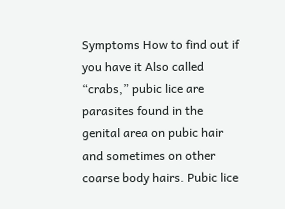Symptoms How to find out if you have it Also called “crabs,” pubic lice are parasites found in the genital area on pubic hair and sometimes on other coarse body hairs. Pubic lice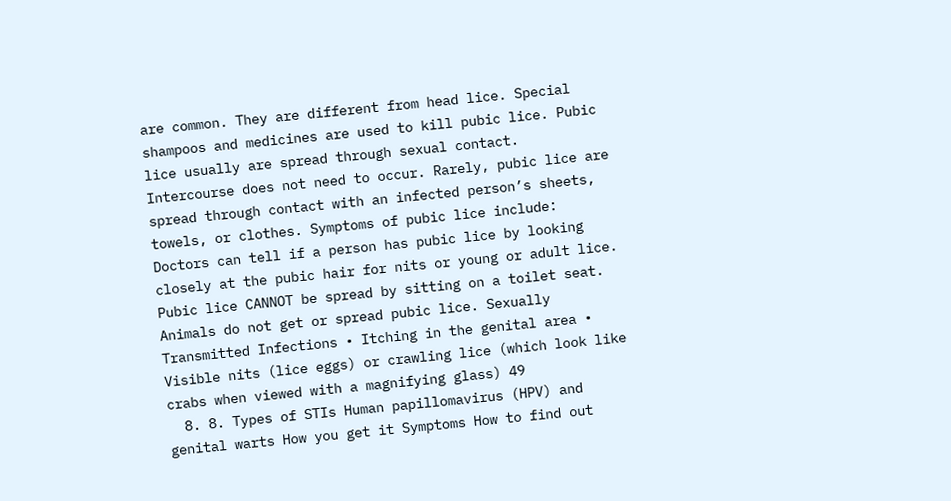are common. They are different from head lice. Special shampoos and medicines are used to kill pubic lice. Pubic lice usually are spread through sexual contact. Intercourse does not need to occur. Rarely, pubic lice are spread through contact with an infected person’s sheets, towels, or clothes. Symptoms of pubic lice include: Doctors can tell if a person has pubic lice by looking closely at the pubic hair for nits or young or adult lice. Pubic lice CANNOT be spread by sitting on a toilet seat. Animals do not get or spread pubic lice. Sexually Transmitted Infections • Itching in the genital area • Visible nits (lice eggs) or crawling lice (which look like crabs when viewed with a magnifying glass) 49
  8. 8. Types of STIs Human papillomavirus (HPV) and genital warts How you get it Symptoms How to find out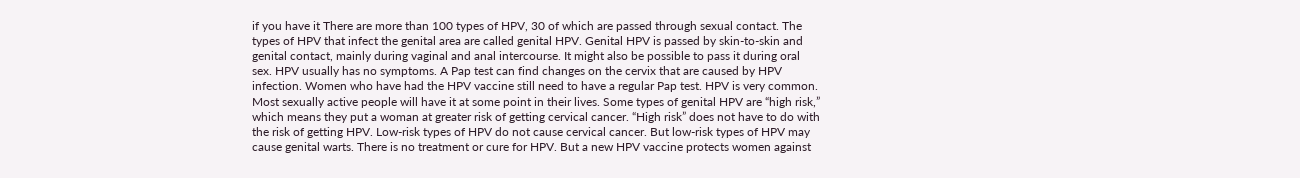if you have it There are more than 100 types of HPV, 30 of which are passed through sexual contact. The types of HPV that infect the genital area are called genital HPV. Genital HPV is passed by skin-to-skin and genital contact, mainly during vaginal and anal intercourse. It might also be possible to pass it during oral sex. HPV usually has no symptoms. A Pap test can find changes on the cervix that are caused by HPV infection. Women who have had the HPV vaccine still need to have a regular Pap test. HPV is very common. Most sexually active people will have it at some point in their lives. Some types of genital HPV are “high risk,” which means they put a woman at greater risk of getting cervical cancer. “High risk” does not have to do with the risk of getting HPV. Low-risk types of HPV do not cause cervical cancer. But low-risk types of HPV may cause genital warts. There is no treatment or cure for HPV. But a new HPV vaccine protects women against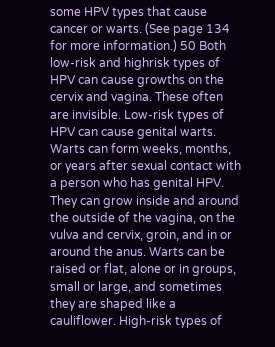some HPV types that cause cancer or warts. (See page 134 for more information.) 50 Both low-risk and highrisk types of HPV can cause growths on the cervix and vagina. These often are invisible. Low-risk types of HPV can cause genital warts. Warts can form weeks, months, or years after sexual contact with a person who has genital HPV. They can grow inside and around the outside of the vagina, on the vulva and cervix, groin, and in or around the anus. Warts can be raised or flat, alone or in groups, small or large, and sometimes they are shaped like a cauliflower. High-risk types of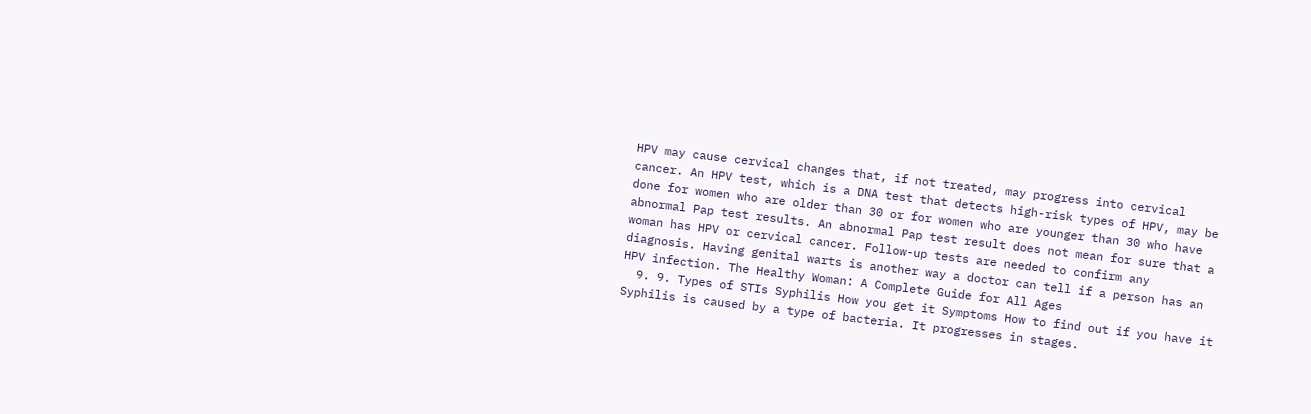HPV may cause cervical changes that, if not treated, may progress into cervical cancer. An HPV test, which is a DNA test that detects high-risk types of HPV, may be done for women who are older than 30 or for women who are younger than 30 who have abnormal Pap test results. An abnormal Pap test result does not mean for sure that a woman has HPV or cervical cancer. Follow-up tests are needed to confirm any diagnosis. Having genital warts is another way a doctor can tell if a person has an HPV infection. The Healthy Woman: A Complete Guide for All Ages
  9. 9. Types of STIs Syphilis How you get it Symptoms How to find out if you have it Syphilis is caused by a type of bacteria. It progresses in stages.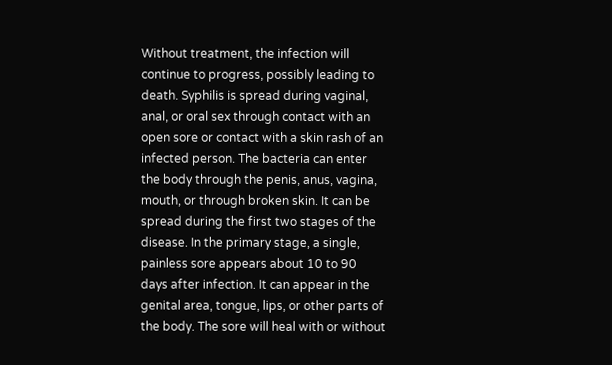Without treatment, the infection will continue to progress, possibly leading to death. Syphilis is spread during vaginal, anal, or oral sex through contact with an open sore or contact with a skin rash of an infected person. The bacteria can enter the body through the penis, anus, vagina, mouth, or through broken skin. It can be spread during the first two stages of the disease. In the primary stage, a single, painless sore appears about 10 to 90 days after infection. It can appear in the genital area, tongue, lips, or other parts of the body. The sore will heal with or without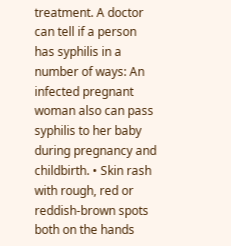treatment. A doctor can tell if a person has syphilis in a number of ways: An infected pregnant woman also can pass syphilis to her baby during pregnancy and childbirth. • Skin rash with rough, red or reddish-brown spots both on the hands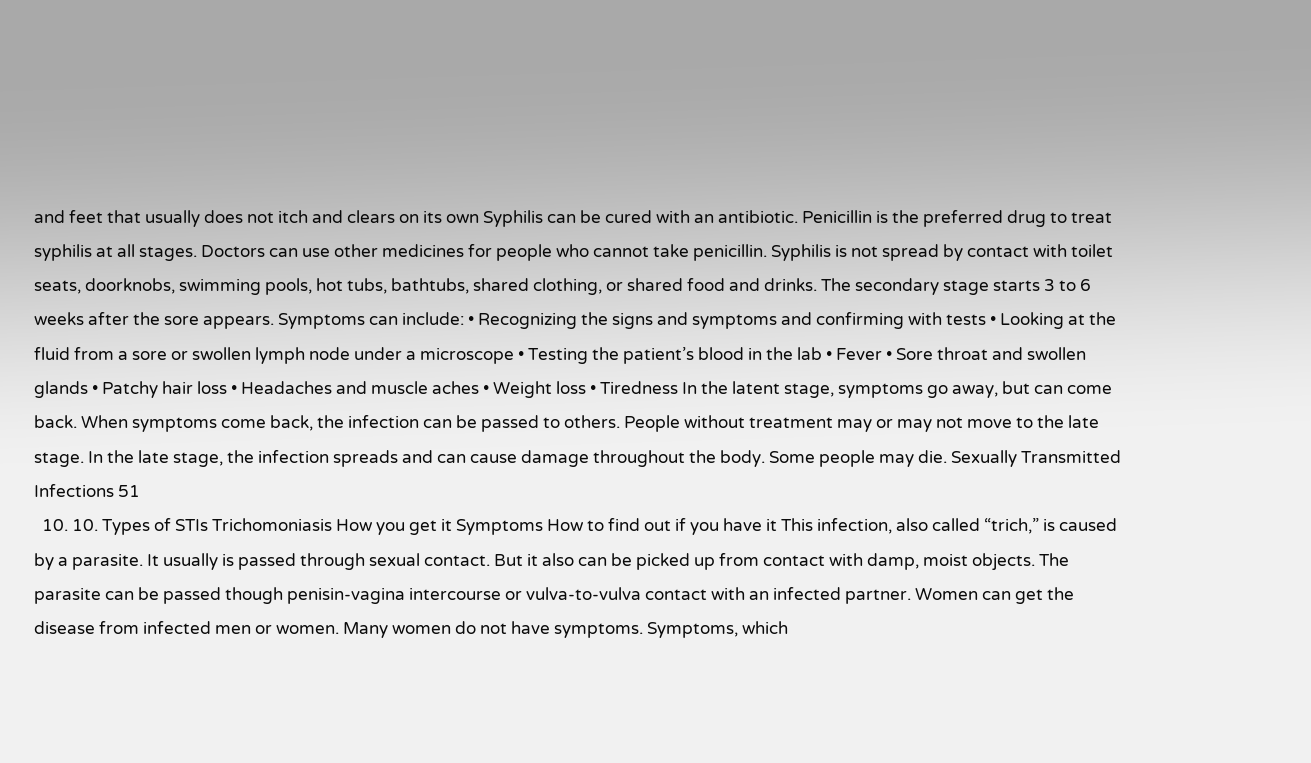and feet that usually does not itch and clears on its own Syphilis can be cured with an antibiotic. Penicillin is the preferred drug to treat syphilis at all stages. Doctors can use other medicines for people who cannot take penicillin. Syphilis is not spread by contact with toilet seats, doorknobs, swimming pools, hot tubs, bathtubs, shared clothing, or shared food and drinks. The secondary stage starts 3 to 6 weeks after the sore appears. Symptoms can include: • Recognizing the signs and symptoms and confirming with tests • Looking at the fluid from a sore or swollen lymph node under a microscope • Testing the patient’s blood in the lab • Fever • Sore throat and swollen glands • Patchy hair loss • Headaches and muscle aches • Weight loss • Tiredness In the latent stage, symptoms go away, but can come back. When symptoms come back, the infection can be passed to others. People without treatment may or may not move to the late stage. In the late stage, the infection spreads and can cause damage throughout the body. Some people may die. Sexually Transmitted Infections 51
  10. 10. Types of STIs Trichomoniasis How you get it Symptoms How to find out if you have it This infection, also called “trich,” is caused by a parasite. It usually is passed through sexual contact. But it also can be picked up from contact with damp, moist objects. The parasite can be passed though penisin-vagina intercourse or vulva-to-vulva contact with an infected partner. Women can get the disease from infected men or women. Many women do not have symptoms. Symptoms, which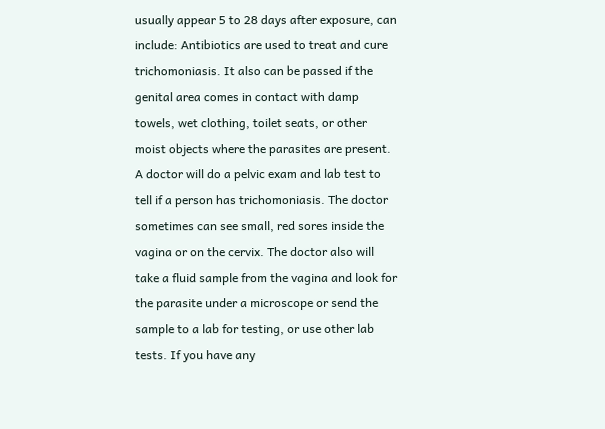usually appear 5 to 28 days after exposure, can include: Antibiotics are used to treat and cure trichomoniasis. It also can be passed if the genital area comes in contact with damp towels, wet clothing, toilet seats, or other moist objects where the parasites are present. A doctor will do a pelvic exam and lab test to tell if a person has trichomoniasis. The doctor sometimes can see small, red sores inside the vagina or on the cervix. The doctor also will take a fluid sample from the vagina and look for the parasite under a microscope or send the sample to a lab for testing, or use other lab tests. If you have any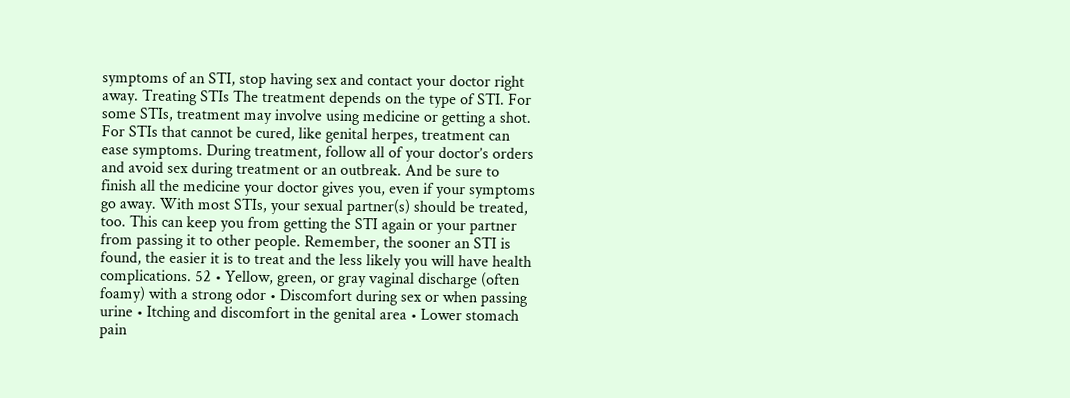symptoms of an STI, stop having sex and contact your doctor right away. Treating STIs The treatment depends on the type of STI. For some STIs, treatment may involve using medicine or getting a shot. For STIs that cannot be cured, like genital herpes, treatment can ease symptoms. During treatment, follow all of your doctor’s orders and avoid sex during treatment or an outbreak. And be sure to finish all the medicine your doctor gives you, even if your symptoms go away. With most STIs, your sexual partner(s) should be treated, too. This can keep you from getting the STI again or your partner from passing it to other people. Remember, the sooner an STI is found, the easier it is to treat and the less likely you will have health complications. 52 • Yellow, green, or gray vaginal discharge (often foamy) with a strong odor • Discomfort during sex or when passing urine • Itching and discomfort in the genital area • Lower stomach pain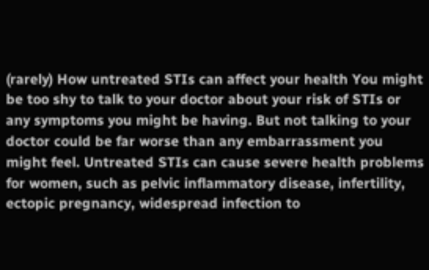(rarely) How untreated STIs can affect your health You might be too shy to talk to your doctor about your risk of STIs or any symptoms you might be having. But not talking to your doctor could be far worse than any embarrassment you might feel. Untreated STIs can cause severe health problems for women, such as pelvic inflammatory disease, infertility, ectopic pregnancy, widespread infection to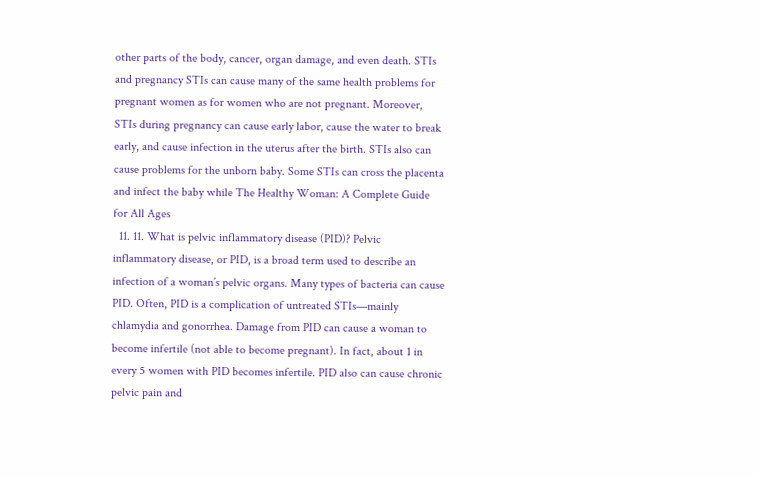other parts of the body, cancer, organ damage, and even death. STIs and pregnancy STIs can cause many of the same health problems for pregnant women as for women who are not pregnant. Moreover, STIs during pregnancy can cause early labor, cause the water to break early, and cause infection in the uterus after the birth. STIs also can cause problems for the unborn baby. Some STIs can cross the placenta and infect the baby while The Healthy Woman: A Complete Guide for All Ages
  11. 11. What is pelvic inflammatory disease (PID)? Pelvic inflammatory disease, or PID, is a broad term used to describe an infection of a woman’s pelvic organs. Many types of bacteria can cause PID. Often, PID is a complication of untreated STIs—mainly chlamydia and gonorrhea. Damage from PID can cause a woman to become infertile (not able to become pregnant). In fact, about 1 in every 5 women with PID becomes infertile. PID also can cause chronic pelvic pain and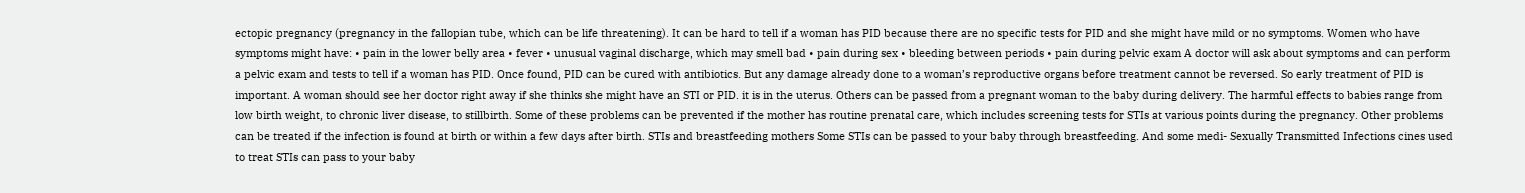ectopic pregnancy (pregnancy in the fallopian tube, which can be life threatening). It can be hard to tell if a woman has PID because there are no specific tests for PID and she might have mild or no symptoms. Women who have symptoms might have: • pain in the lower belly area • fever • unusual vaginal discharge, which may smell bad • pain during sex • bleeding between periods • pain during pelvic exam A doctor will ask about symptoms and can perform a pelvic exam and tests to tell if a woman has PID. Once found, PID can be cured with antibiotics. But any damage already done to a woman’s reproductive organs before treatment cannot be reversed. So early treatment of PID is important. A woman should see her doctor right away if she thinks she might have an STI or PID. it is in the uterus. Others can be passed from a pregnant woman to the baby during delivery. The harmful effects to babies range from low birth weight, to chronic liver disease, to stillbirth. Some of these problems can be prevented if the mother has routine prenatal care, which includes screening tests for STIs at various points during the pregnancy. Other problems can be treated if the infection is found at birth or within a few days after birth. STIs and breastfeeding mothers Some STIs can be passed to your baby through breastfeeding. And some medi- Sexually Transmitted Infections cines used to treat STIs can pass to your baby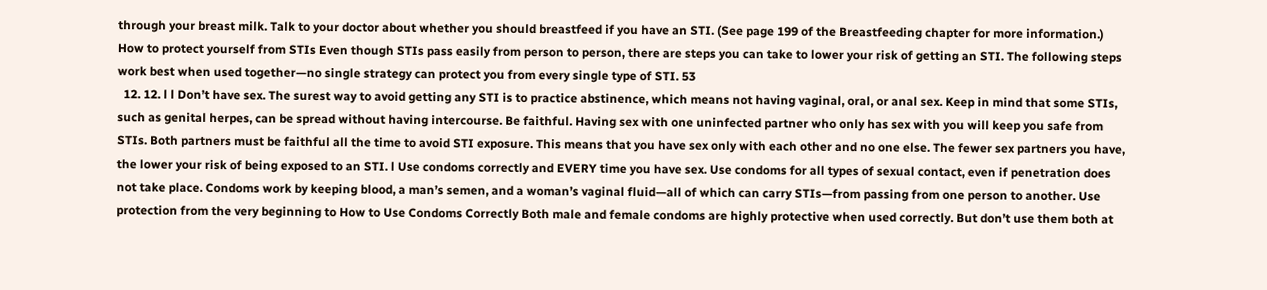through your breast milk. Talk to your doctor about whether you should breastfeed if you have an STI. (See page 199 of the Breastfeeding chapter for more information.) How to protect yourself from STIs Even though STIs pass easily from person to person, there are steps you can take to lower your risk of getting an STI. The following steps work best when used together—no single strategy can protect you from every single type of STI. 53
  12. 12. l l Don’t have sex. The surest way to avoid getting any STI is to practice abstinence, which means not having vaginal, oral, or anal sex. Keep in mind that some STIs, such as genital herpes, can be spread without having intercourse. Be faithful. Having sex with one uninfected partner who only has sex with you will keep you safe from STIs. Both partners must be faithful all the time to avoid STI exposure. This means that you have sex only with each other and no one else. The fewer sex partners you have, the lower your risk of being exposed to an STI. l Use condoms correctly and EVERY time you have sex. Use condoms for all types of sexual contact, even if penetration does not take place. Condoms work by keeping blood, a man’s semen, and a woman’s vaginal fluid—all of which can carry STIs—from passing from one person to another. Use protection from the very beginning to How to Use Condoms Correctly Both male and female condoms are highly protective when used correctly. But don’t use them both at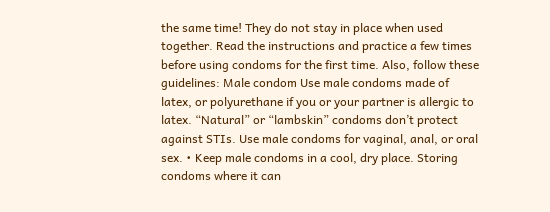the same time! They do not stay in place when used together. Read the instructions and practice a few times before using condoms for the first time. Also, follow these guidelines: Male condom Use male condoms made of latex, or polyurethane if you or your partner is allergic to latex. “Natural” or “lambskin” condoms don’t protect against STIs. Use male condoms for vaginal, anal, or oral sex. • Keep male condoms in a cool, dry place. Storing condoms where it can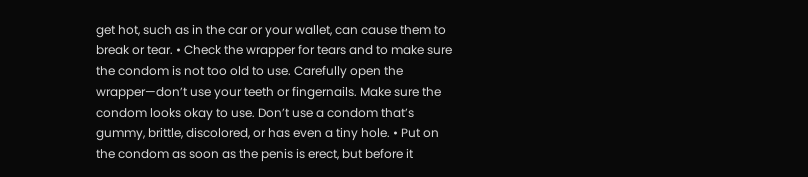get hot, such as in the car or your wallet, can cause them to break or tear. • Check the wrapper for tears and to make sure the condom is not too old to use. Carefully open the wrapper—don’t use your teeth or fingernails. Make sure the condom looks okay to use. Don’t use a condom that’s gummy, brittle, discolored, or has even a tiny hole. • Put on the condom as soon as the penis is erect, but before it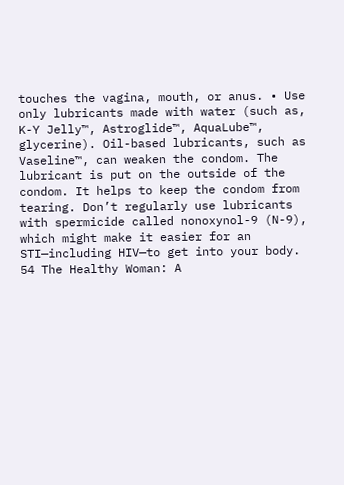touches the vagina, mouth, or anus. • Use only lubricants made with water (such as, K-Y Jelly™, Astroglide™, AquaLube™, glycerine). Oil-based lubricants, such as Vaseline™, can weaken the condom. The lubricant is put on the outside of the condom. It helps to keep the condom from tearing. Don’t regularly use lubricants with spermicide called nonoxynol-9 (N-9), which might make it easier for an STI—including HIV—to get into your body. 54 The Healthy Woman: A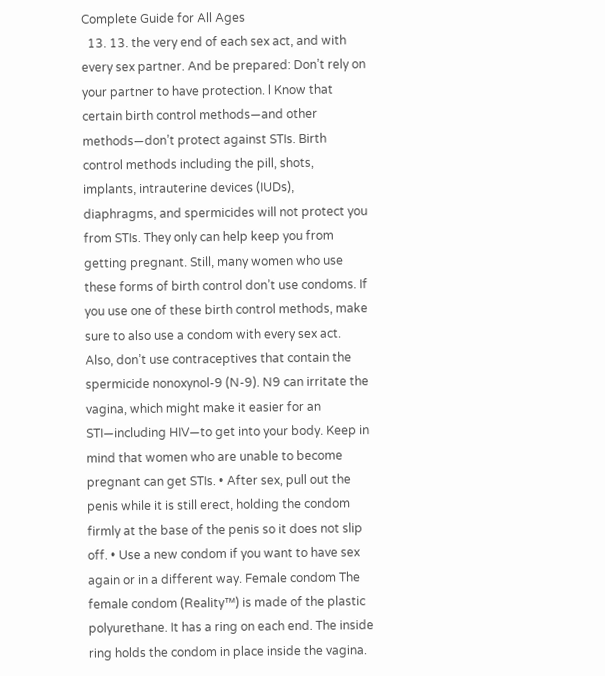Complete Guide for All Ages
  13. 13. the very end of each sex act, and with every sex partner. And be prepared: Don’t rely on your partner to have protection. l Know that certain birth control methods—and other methods—don’t protect against STIs. Birth control methods including the pill, shots, implants, intrauterine devices (IUDs), diaphragms, and spermicides will not protect you from STIs. They only can help keep you from getting pregnant. Still, many women who use these forms of birth control don’t use condoms. If you use one of these birth control methods, make sure to also use a condom with every sex act. Also, don’t use contraceptives that contain the spermicide nonoxynol-9 (N-9). N9 can irritate the vagina, which might make it easier for an STI—including HIV—to get into your body. Keep in mind that women who are unable to become pregnant can get STIs. • After sex, pull out the penis while it is still erect, holding the condom firmly at the base of the penis so it does not slip off. • Use a new condom if you want to have sex again or in a different way. Female condom The female condom (Reality™) is made of the plastic polyurethane. It has a ring on each end. The inside ring holds the condom in place inside the vagina.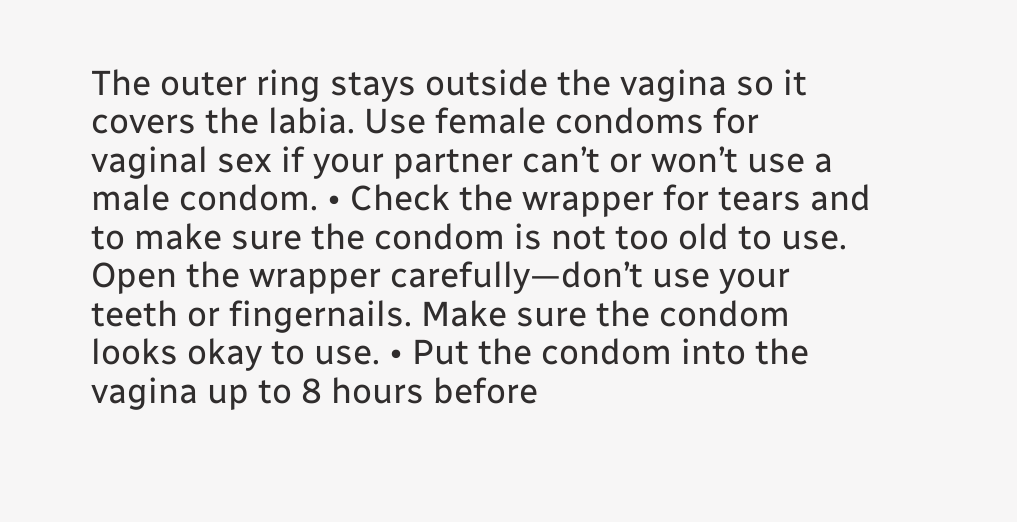The outer ring stays outside the vagina so it covers the labia. Use female condoms for vaginal sex if your partner can’t or won’t use a male condom. • Check the wrapper for tears and to make sure the condom is not too old to use. Open the wrapper carefully—don’t use your teeth or fingernails. Make sure the condom looks okay to use. • Put the condom into the vagina up to 8 hours before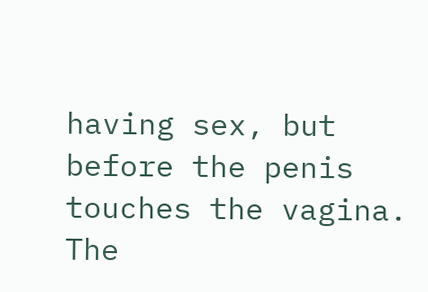having sex, but before the penis touches the vagina. The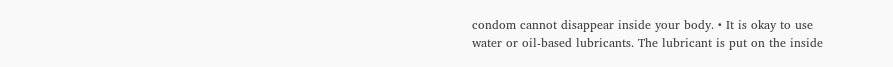condom cannot disappear inside your body. • It is okay to use water or oil-based lubricants. The lubricant is put on the inside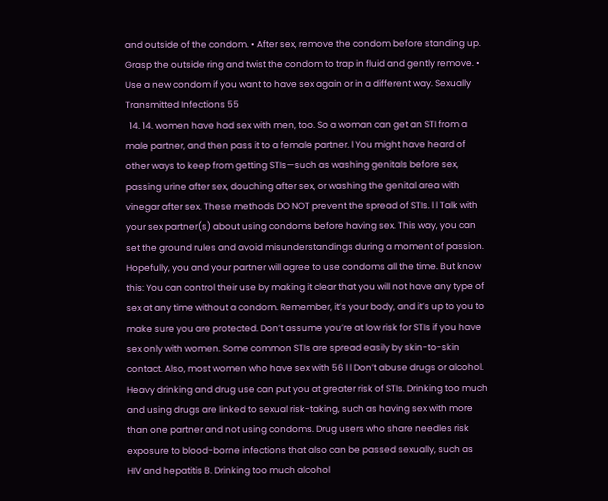and outside of the condom. • After sex, remove the condom before standing up. Grasp the outside ring and twist the condom to trap in fluid and gently remove. • Use a new condom if you want to have sex again or in a different way. Sexually Transmitted Infections 55
  14. 14. women have had sex with men, too. So a woman can get an STI from a male partner, and then pass it to a female partner. l You might have heard of other ways to keep from getting STIs—such as washing genitals before sex, passing urine after sex, douching after sex, or washing the genital area with vinegar after sex. These methods DO NOT prevent the spread of STIs. l l Talk with your sex partner(s) about using condoms before having sex. This way, you can set the ground rules and avoid misunderstandings during a moment of passion. Hopefully, you and your partner will agree to use condoms all the time. But know this: You can control their use by making it clear that you will not have any type of sex at any time without a condom. Remember, it’s your body, and it’s up to you to make sure you are protected. Don’t assume you’re at low risk for STIs if you have sex only with women. Some common STIs are spread easily by skin-to-skin contact. Also, most women who have sex with 56 l l Don’t abuse drugs or alcohol. Heavy drinking and drug use can put you at greater risk of STIs. Drinking too much and using drugs are linked to sexual risk-taking, such as having sex with more than one partner and not using condoms. Drug users who share needles risk exposure to blood-borne infections that also can be passed sexually, such as HIV and hepatitis B. Drinking too much alcohol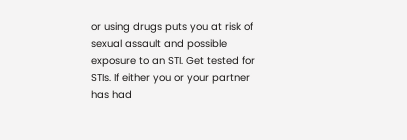or using drugs puts you at risk of sexual assault and possible exposure to an STI. Get tested for STIs. If either you or your partner has had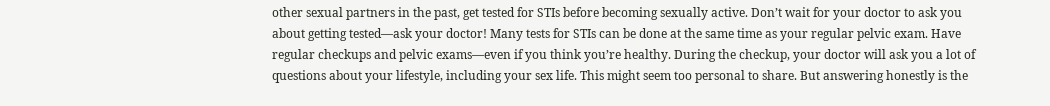other sexual partners in the past, get tested for STIs before becoming sexually active. Don’t wait for your doctor to ask you about getting tested—ask your doctor! Many tests for STIs can be done at the same time as your regular pelvic exam. Have regular checkups and pelvic exams—even if you think you’re healthy. During the checkup, your doctor will ask you a lot of questions about your lifestyle, including your sex life. This might seem too personal to share. But answering honestly is the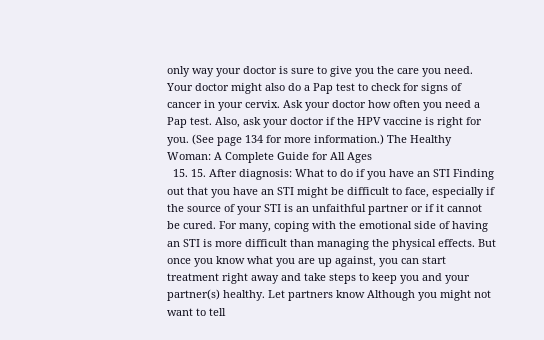only way your doctor is sure to give you the care you need. Your doctor might also do a Pap test to check for signs of cancer in your cervix. Ask your doctor how often you need a Pap test. Also, ask your doctor if the HPV vaccine is right for you. (See page 134 for more information.) The Healthy Woman: A Complete Guide for All Ages
  15. 15. After diagnosis: What to do if you have an STI Finding out that you have an STI might be difficult to face, especially if the source of your STI is an unfaithful partner or if it cannot be cured. For many, coping with the emotional side of having an STI is more difficult than managing the physical effects. But once you know what you are up against, you can start treatment right away and take steps to keep you and your partner(s) healthy. Let partners know Although you might not want to tell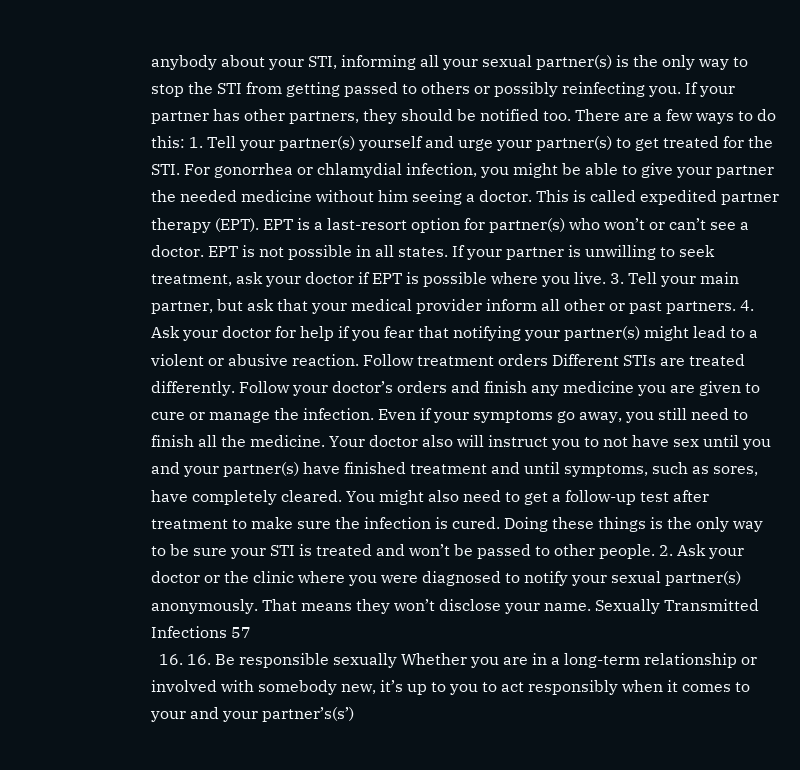anybody about your STI, informing all your sexual partner(s) is the only way to stop the STI from getting passed to others or possibly reinfecting you. If your partner has other partners, they should be notified too. There are a few ways to do this: 1. Tell your partner(s) yourself and urge your partner(s) to get treated for the STI. For gonorrhea or chlamydial infection, you might be able to give your partner the needed medicine without him seeing a doctor. This is called expedited partner therapy (EPT). EPT is a last-resort option for partner(s) who won’t or can’t see a doctor. EPT is not possible in all states. If your partner is unwilling to seek treatment, ask your doctor if EPT is possible where you live. 3. Tell your main partner, but ask that your medical provider inform all other or past partners. 4. Ask your doctor for help if you fear that notifying your partner(s) might lead to a violent or abusive reaction. Follow treatment orders Different STIs are treated differently. Follow your doctor’s orders and finish any medicine you are given to cure or manage the infection. Even if your symptoms go away, you still need to finish all the medicine. Your doctor also will instruct you to not have sex until you and your partner(s) have finished treatment and until symptoms, such as sores, have completely cleared. You might also need to get a follow-up test after treatment to make sure the infection is cured. Doing these things is the only way to be sure your STI is treated and won’t be passed to other people. 2. Ask your doctor or the clinic where you were diagnosed to notify your sexual partner(s) anonymously. That means they won’t disclose your name. Sexually Transmitted Infections 57
  16. 16. Be responsible sexually Whether you are in a long-term relationship or involved with somebody new, it’s up to you to act responsibly when it comes to your and your partner’s(s’)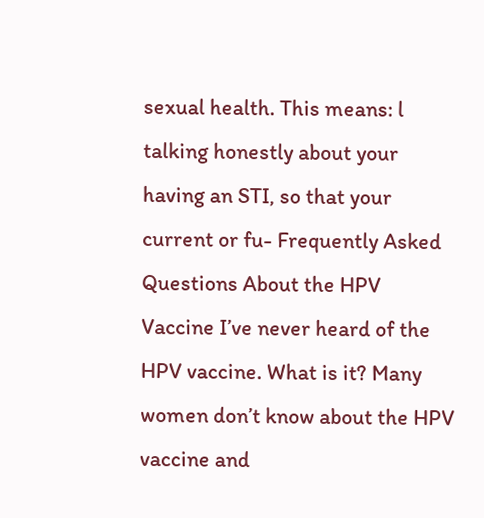sexual health. This means: l talking honestly about your having an STI, so that your current or fu- Frequently Asked Questions About the HPV Vaccine I’ve never heard of the HPV vaccine. What is it? Many women don’t know about the HPV vaccine and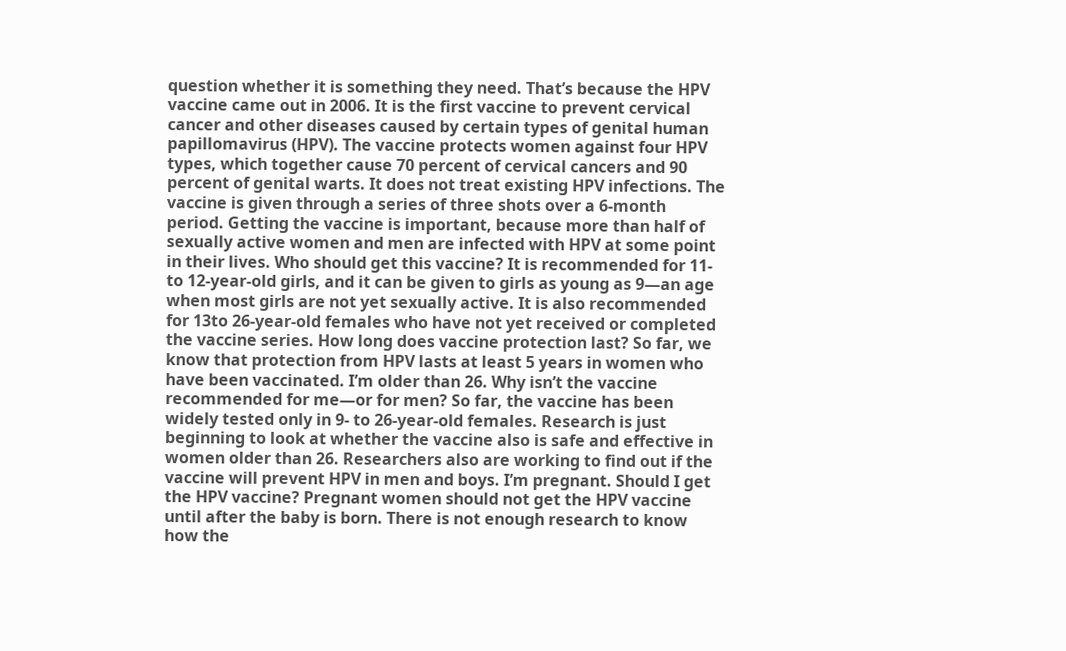question whether it is something they need. That’s because the HPV vaccine came out in 2006. It is the first vaccine to prevent cervical cancer and other diseases caused by certain types of genital human papillomavirus (HPV). The vaccine protects women against four HPV types, which together cause 70 percent of cervical cancers and 90 percent of genital warts. It does not treat existing HPV infections. The vaccine is given through a series of three shots over a 6-month period. Getting the vaccine is important, because more than half of sexually active women and men are infected with HPV at some point in their lives. Who should get this vaccine? It is recommended for 11- to 12-year-old girls, and it can be given to girls as young as 9—an age when most girls are not yet sexually active. It is also recommended for 13to 26-year-old females who have not yet received or completed the vaccine series. How long does vaccine protection last? So far, we know that protection from HPV lasts at least 5 years in women who have been vaccinated. I’m older than 26. Why isn’t the vaccine recommended for me—or for men? So far, the vaccine has been widely tested only in 9- to 26-year-old females. Research is just beginning to look at whether the vaccine also is safe and effective in women older than 26. Researchers also are working to find out if the vaccine will prevent HPV in men and boys. I’m pregnant. Should I get the HPV vaccine? Pregnant women should not get the HPV vaccine until after the baby is born. There is not enough research to know how the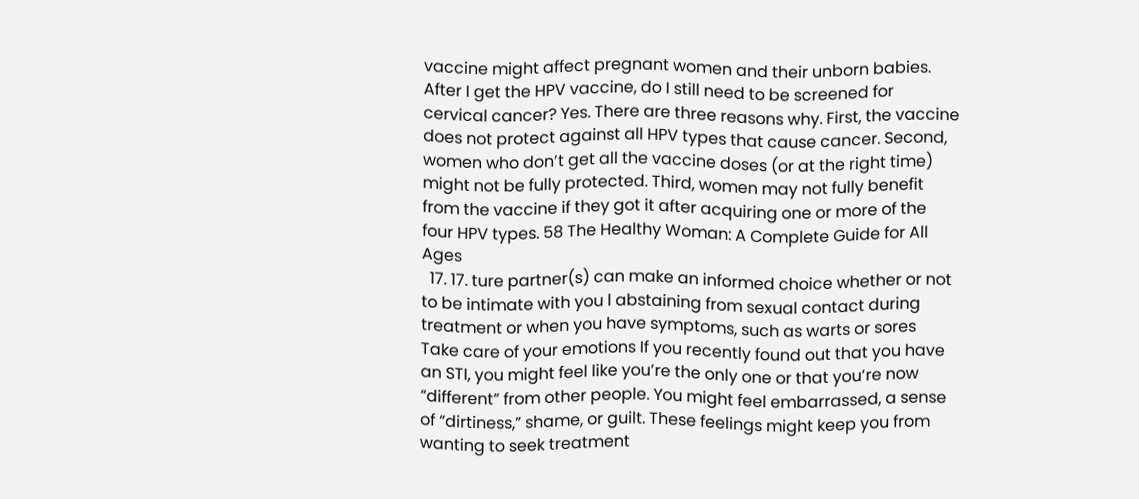vaccine might affect pregnant women and their unborn babies. After I get the HPV vaccine, do I still need to be screened for cervical cancer? Yes. There are three reasons why. First, the vaccine does not protect against all HPV types that cause cancer. Second, women who don’t get all the vaccine doses (or at the right time) might not be fully protected. Third, women may not fully benefit from the vaccine if they got it after acquiring one or more of the four HPV types. 58 The Healthy Woman: A Complete Guide for All Ages
  17. 17. ture partner(s) can make an informed choice whether or not to be intimate with you l abstaining from sexual contact during treatment or when you have symptoms, such as warts or sores Take care of your emotions If you recently found out that you have an STI, you might feel like you’re the only one or that you’re now “different” from other people. You might feel embarrassed, a sense of “dirtiness,” shame, or guilt. These feelings might keep you from wanting to seek treatment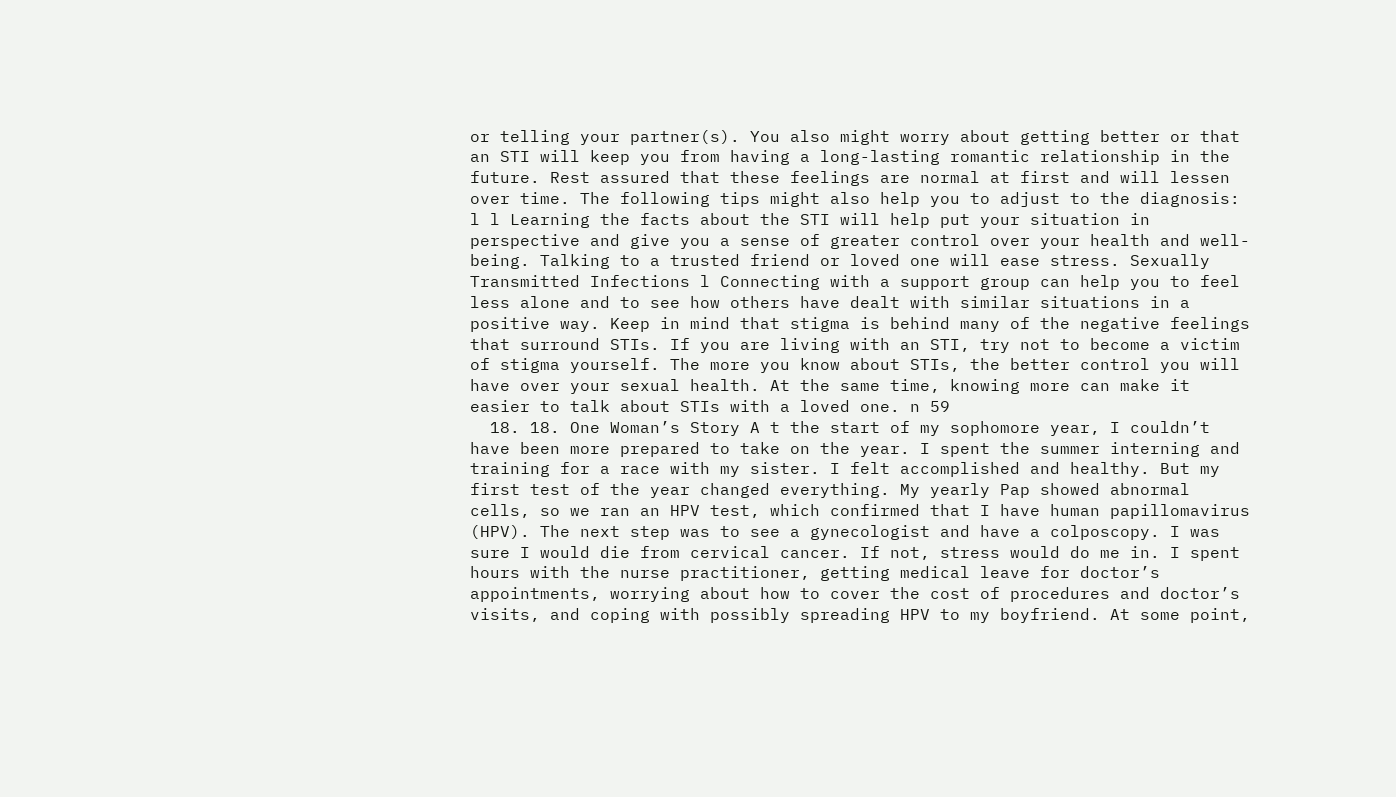or telling your partner(s). You also might worry about getting better or that an STI will keep you from having a long-lasting romantic relationship in the future. Rest assured that these feelings are normal at first and will lessen over time. The following tips might also help you to adjust to the diagnosis: l l Learning the facts about the STI will help put your situation in perspective and give you a sense of greater control over your health and well-being. Talking to a trusted friend or loved one will ease stress. Sexually Transmitted Infections l Connecting with a support group can help you to feel less alone and to see how others have dealt with similar situations in a positive way. Keep in mind that stigma is behind many of the negative feelings that surround STIs. If you are living with an STI, try not to become a victim of stigma yourself. The more you know about STIs, the better control you will have over your sexual health. At the same time, knowing more can make it easier to talk about STIs with a loved one. n 59
  18. 18. One Woman’s Story A t the start of my sophomore year, I couldn’t have been more prepared to take on the year. I spent the summer interning and training for a race with my sister. I felt accomplished and healthy. But my first test of the year changed everything. My yearly Pap showed abnormal cells, so we ran an HPV test, which confirmed that I have human papillomavirus (HPV). The next step was to see a gynecologist and have a colposcopy. I was sure I would die from cervical cancer. If not, stress would do me in. I spent hours with the nurse practitioner, getting medical leave for doctor’s appointments, worrying about how to cover the cost of procedures and doctor’s visits, and coping with possibly spreading HPV to my boyfriend. At some point,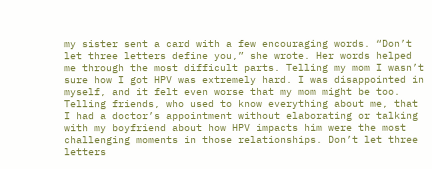my sister sent a card with a few encouraging words. “Don’t let three letters define you,” she wrote. Her words helped me through the most difficult parts. Telling my mom I wasn’t sure how I got HPV was extremely hard. I was disappointed in myself, and it felt even worse that my mom might be too. Telling friends, who used to know everything about me, that I had a doctor’s appointment without elaborating or talking with my boyfriend about how HPV impacts him were the most challenging moments in those relationships. Don’t let three letters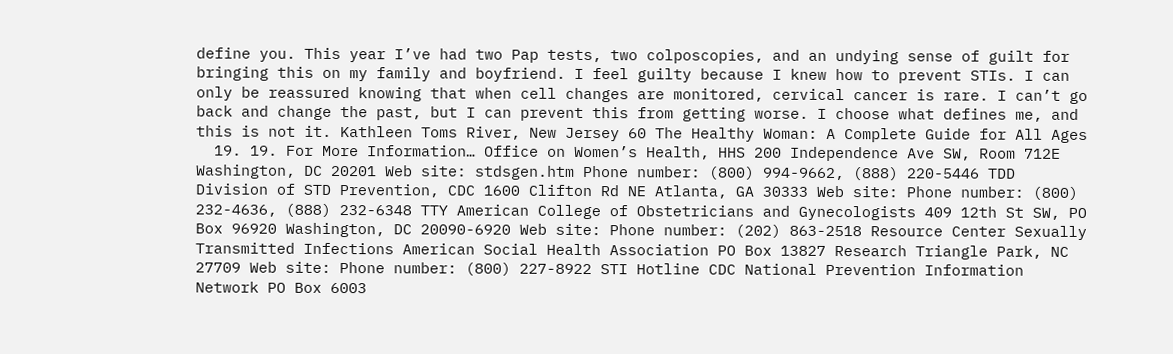define you. This year I’ve had two Pap tests, two colposcopies, and an undying sense of guilt for bringing this on my family and boyfriend. I feel guilty because I knew how to prevent STIs. I can only be reassured knowing that when cell changes are monitored, cervical cancer is rare. I can’t go back and change the past, but I can prevent this from getting worse. I choose what defines me, and this is not it. Kathleen Toms River, New Jersey 60 The Healthy Woman: A Complete Guide for All Ages
  19. 19. For More Information… Office on Women’s Health, HHS 200 Independence Ave SW, Room 712E Washington, DC 20201 Web site: stdsgen.htm Phone number: (800) 994-9662, (888) 220-5446 TDD Division of STD Prevention, CDC 1600 Clifton Rd NE Atlanta, GA 30333 Web site: Phone number: (800) 232-4636, (888) 232-6348 TTY American College of Obstetricians and Gynecologists 409 12th St SW, PO Box 96920 Washington, DC 20090-6920 Web site: Phone number: (202) 863-2518 Resource Center Sexually Transmitted Infections American Social Health Association PO Box 13827 Research Triangle Park, NC 27709 Web site: Phone number: (800) 227-8922 STI Hotline CDC National Prevention Information Network PO Box 6003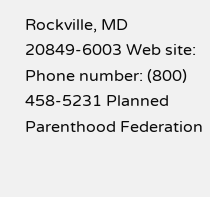Rockville, MD 20849-6003 Web site: Phone number: (800) 458-5231 Planned Parenthood Federation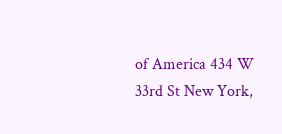of America 434 W 33rd St New York,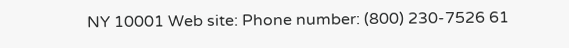NY 10001 Web site: Phone number: (800) 230-7526 61